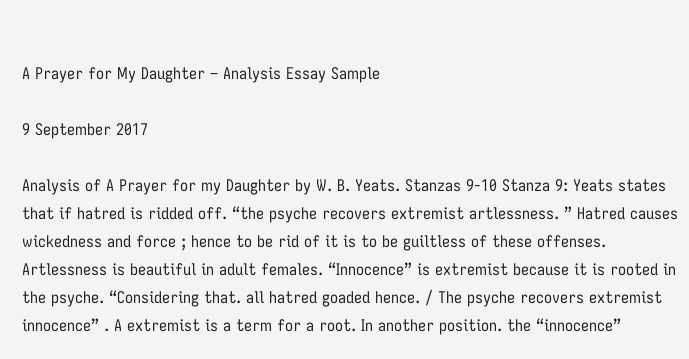A Prayer for My Daughter – Analysis Essay Sample

9 September 2017

Analysis of A Prayer for my Daughter by W. B. Yeats. Stanzas 9-10 Stanza 9: Yeats states that if hatred is ridded off. “the psyche recovers extremist artlessness. ” Hatred causes wickedness and force ; hence to be rid of it is to be guiltless of these offenses. Artlessness is beautiful in adult females. “Innocence” is extremist because it is rooted in the psyche. “Considering that. all hatred goaded hence. / The psyche recovers extremist innocence” . A extremist is a term for a root. In another position. the “innocence”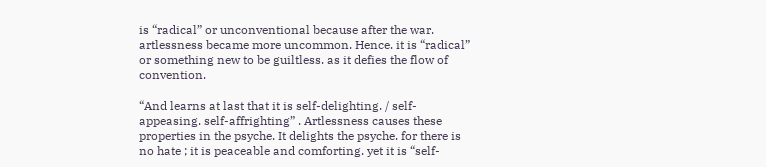is “radical” or unconventional because after the war. artlessness became more uncommon. Hence. it is “radical” or something new to be guiltless. as it defies the flow of convention.

“And learns at last that it is self-delighting. / self-appeasing. self-affrighting” . Artlessness causes these properties in the psyche. It delights the psyche. for there is no hate ; it is peaceable and comforting. yet it is “self-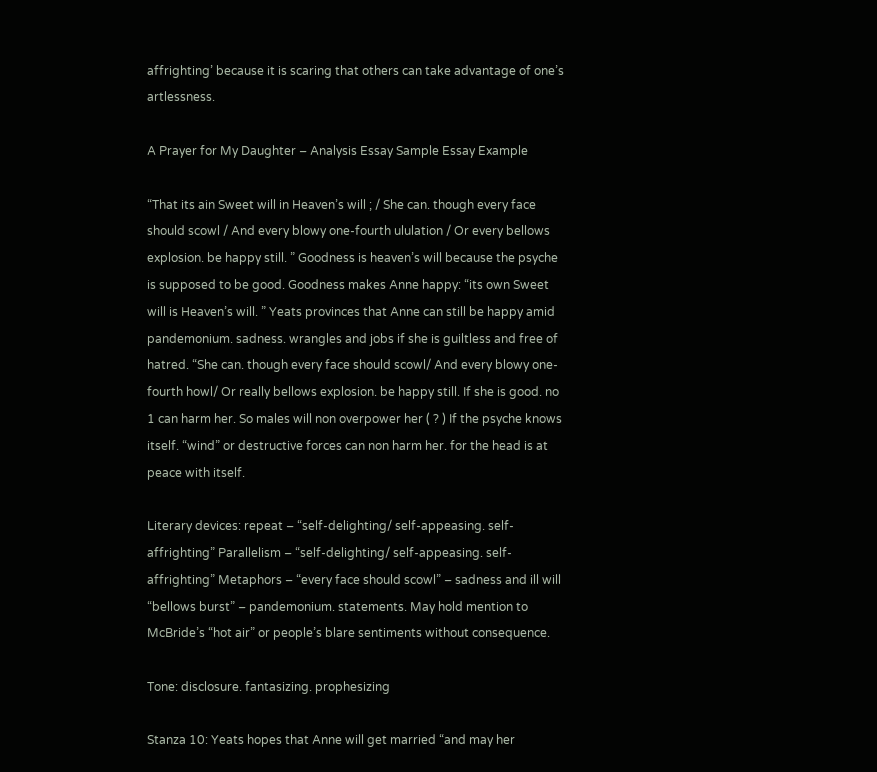affrighting’ because it is scaring that others can take advantage of one’s artlessness.

A Prayer for My Daughter – Analysis Essay Sample Essay Example

“That its ain Sweet will in Heaven’s will ; / She can. though every face should scowl / And every blowy one-fourth ululation / Or every bellows explosion. be happy still. ” Goodness is heaven’s will because the psyche is supposed to be good. Goodness makes Anne happy: “its own Sweet will is Heaven’s will. ” Yeats provinces that Anne can still be happy amid pandemonium. sadness. wrangles and jobs if she is guiltless and free of hatred. “She can. though every face should scowl/ And every blowy one-fourth howl/ Or really bellows explosion. be happy still. If she is good. no 1 can harm her. So males will non overpower her ( ? ) If the psyche knows itself. “wind” or destructive forces can non harm her. for the head is at peace with itself.

Literary devices: repeat – “self-delighting/ self-appeasing. self-affrighting” Parallelism – “self-delighting/ self-appeasing. self-affrighting” Metaphors – “every face should scowl” – sadness and ill will “bellows burst” – pandemonium. statements. May hold mention to McBride’s “hot air” or people’s blare sentiments without consequence.

Tone: disclosure. fantasizing. prophesizing

Stanza 10: Yeats hopes that Anne will get married “and may her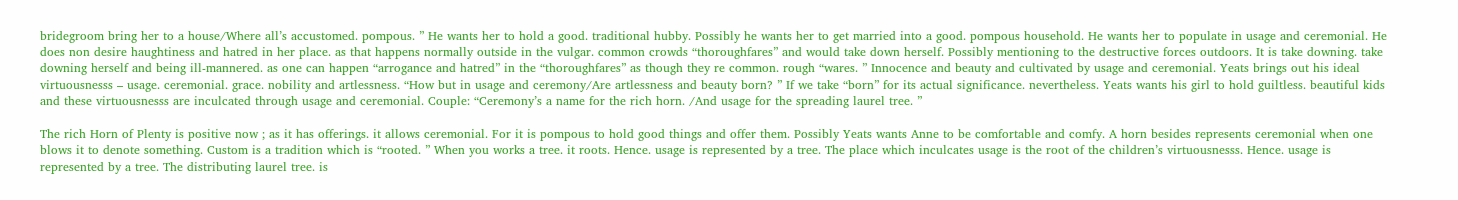bridegroom bring her to a house/Where all’s accustomed. pompous. ” He wants her to hold a good. traditional hubby. Possibly he wants her to get married into a good. pompous household. He wants her to populate in usage and ceremonial. He does non desire haughtiness and hatred in her place. as that happens normally outside in the vulgar. common crowds “thoroughfares” and would take down herself. Possibly mentioning to the destructive forces outdoors. It is take downing. take downing herself and being ill-mannered. as one can happen “arrogance and hatred” in the “thoroughfares” as though they re common. rough “wares. ” Innocence and beauty and cultivated by usage and ceremonial. Yeats brings out his ideal virtuousnesss – usage. ceremonial. grace. nobility and artlessness. “How but in usage and ceremony/Are artlessness and beauty born? ” If we take “born” for its actual significance. nevertheless. Yeats wants his girl to hold guiltless. beautiful kids and these virtuousnesss are inculcated through usage and ceremonial. Couple: “Ceremony’s a name for the rich horn. /And usage for the spreading laurel tree. ”

The rich Horn of Plenty is positive now ; as it has offerings. it allows ceremonial. For it is pompous to hold good things and offer them. Possibly Yeats wants Anne to be comfortable and comfy. A horn besides represents ceremonial when one blows it to denote something. Custom is a tradition which is “rooted. ” When you works a tree. it roots. Hence. usage is represented by a tree. The place which inculcates usage is the root of the children’s virtuousnesss. Hence. usage is represented by a tree. The distributing laurel tree. is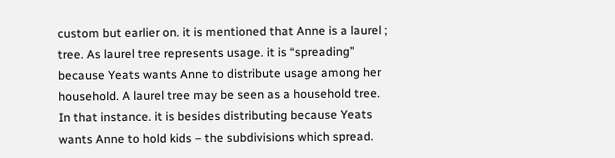custom but earlier on. it is mentioned that Anne is a laurel ; tree. As laurel tree represents usage. it is “spreading” because Yeats wants Anne to distribute usage among her household. A laurel tree may be seen as a household tree. In that instance. it is besides distributing because Yeats wants Anne to hold kids – the subdivisions which spread.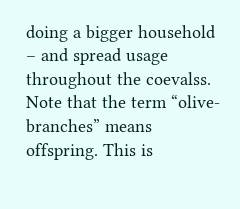doing a bigger household – and spread usage throughout the coevalss. Note that the term “olive-branches” means offspring. This is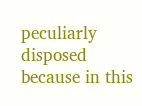peculiarly disposed because in this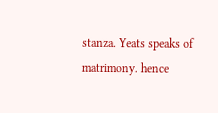stanza. Yeats speaks of matrimony. hence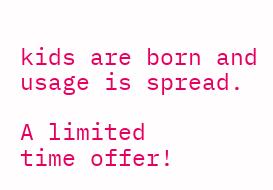kids are born and usage is spread.

A limited
time offer!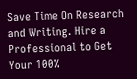Save Time On Research and Writing. Hire a Professional to Get Your 100%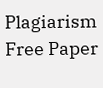Plagiarism Free Paper